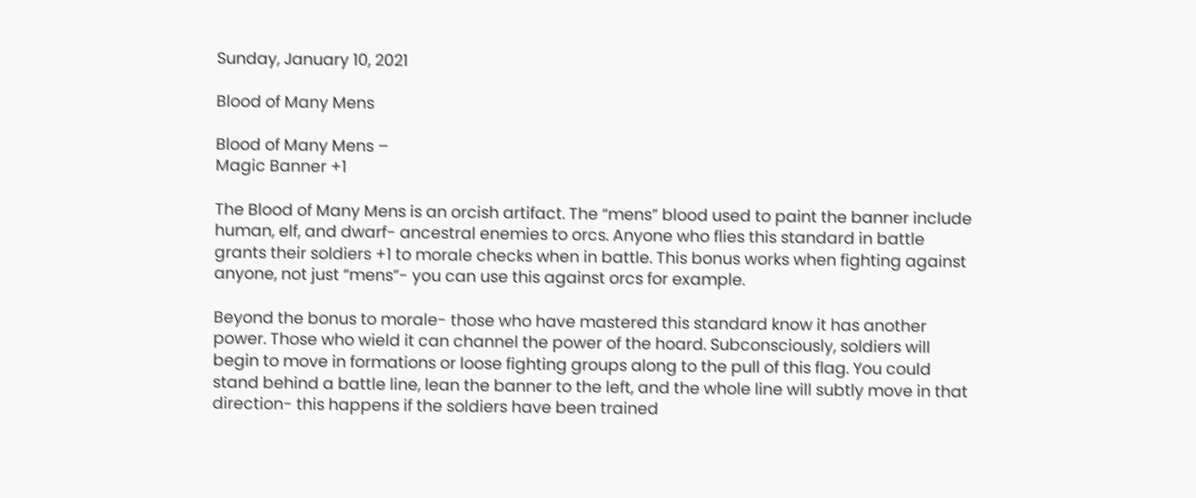Sunday, January 10, 2021

Blood of Many Mens

Blood of Many Mens –
Magic Banner +1

The Blood of Many Mens is an orcish artifact. The “mens” blood used to paint the banner include human, elf, and dwarf- ancestral enemies to orcs. Anyone who flies this standard in battle grants their soldiers +1 to morale checks when in battle. This bonus works when fighting against anyone, not just “mens”- you can use this against orcs for example.

Beyond the bonus to morale- those who have mastered this standard know it has another power. Those who wield it can channel the power of the hoard. Subconsciously, soldiers will begin to move in formations or loose fighting groups along to the pull of this flag. You could stand behind a battle line, lean the banner to the left, and the whole line will subtly move in that direction- this happens if the soldiers have been trained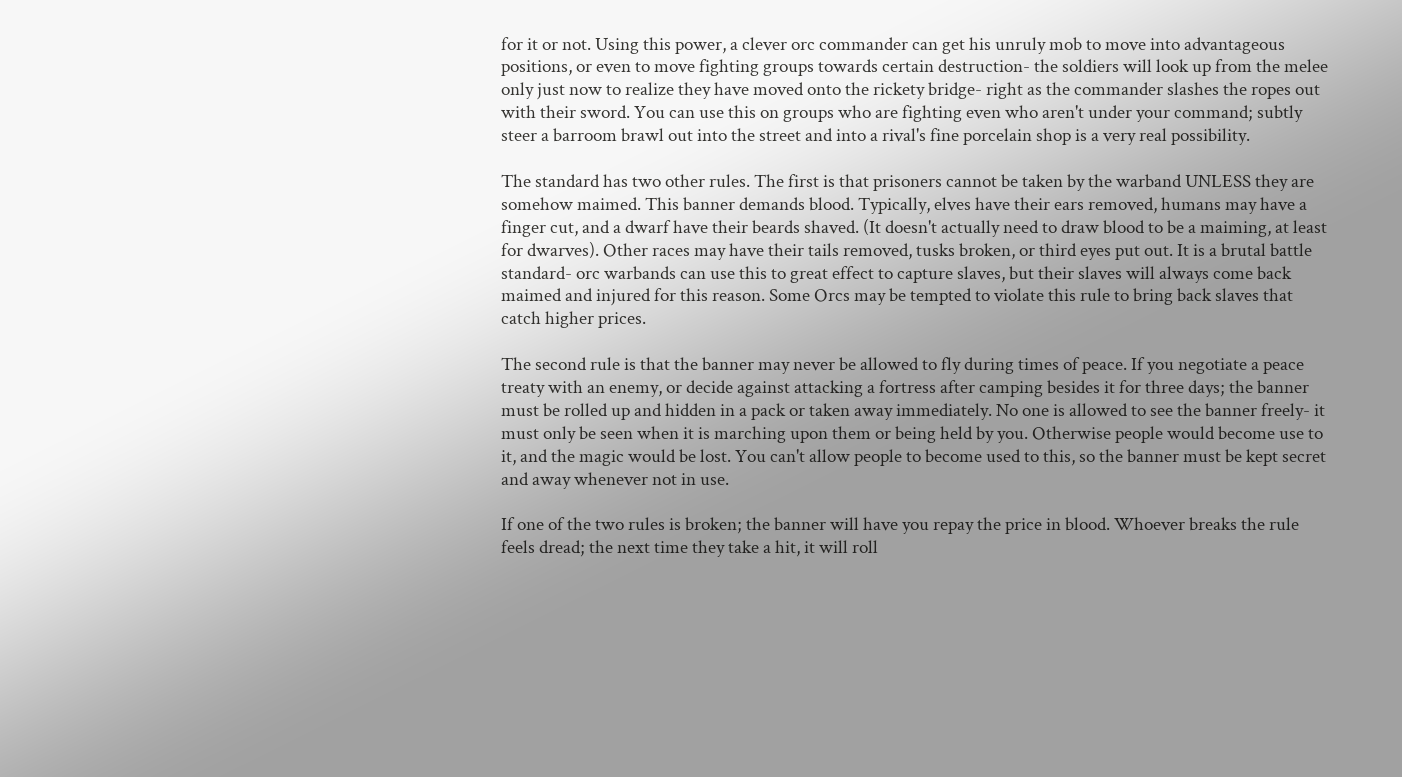for it or not. Using this power, a clever orc commander can get his unruly mob to move into advantageous positions, or even to move fighting groups towards certain destruction- the soldiers will look up from the melee only just now to realize they have moved onto the rickety bridge- right as the commander slashes the ropes out with their sword. You can use this on groups who are fighting even who aren't under your command; subtly steer a barroom brawl out into the street and into a rival's fine porcelain shop is a very real possibility.

The standard has two other rules. The first is that prisoners cannot be taken by the warband UNLESS they are somehow maimed. This banner demands blood. Typically, elves have their ears removed, humans may have a finger cut, and a dwarf have their beards shaved. (It doesn't actually need to draw blood to be a maiming, at least for dwarves). Other races may have their tails removed, tusks broken, or third eyes put out. It is a brutal battle standard- orc warbands can use this to great effect to capture slaves, but their slaves will always come back maimed and injured for this reason. Some Orcs may be tempted to violate this rule to bring back slaves that catch higher prices.

The second rule is that the banner may never be allowed to fly during times of peace. If you negotiate a peace treaty with an enemy, or decide against attacking a fortress after camping besides it for three days; the banner must be rolled up and hidden in a pack or taken away immediately. No one is allowed to see the banner freely- it must only be seen when it is marching upon them or being held by you. Otherwise people would become use to it, and the magic would be lost. You can't allow people to become used to this, so the banner must be kept secret and away whenever not in use.

If one of the two rules is broken; the banner will have you repay the price in blood. Whoever breaks the rule feels dread; the next time they take a hit, it will roll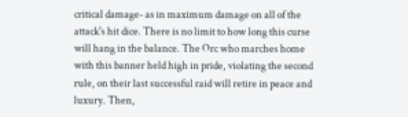critical damage- as in maximum damage on all of the attack's hit dice. There is no limit to how long this curse will hang in the balance. The Orc who marches home with this banner held high in pride, violating the second rule, on their last successful raid will retire in peace and luxury. Then,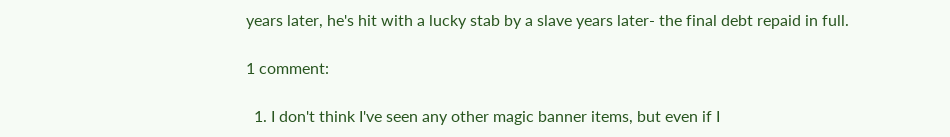years later, he's hit with a lucky stab by a slave years later- the final debt repaid in full.

1 comment:

  1. I don't think I've seen any other magic banner items, but even if I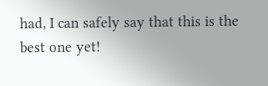had, I can safely say that this is the best one yet!